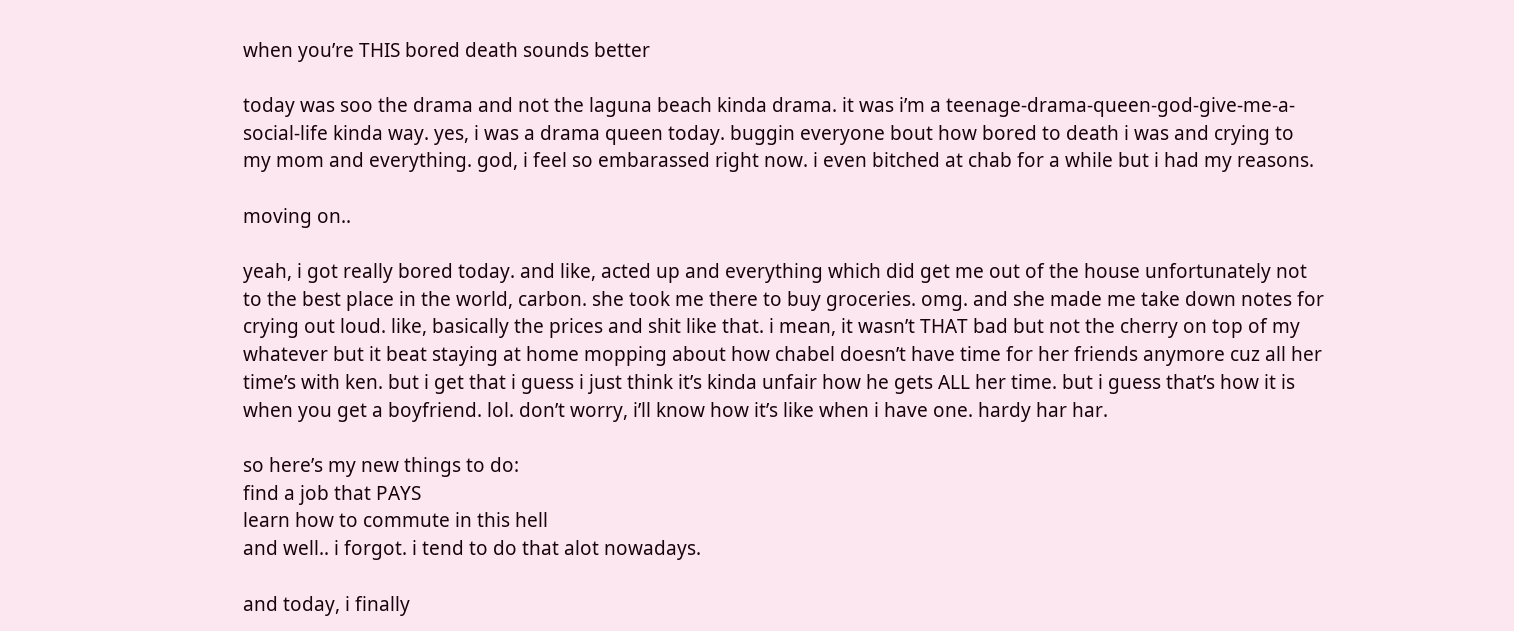when you’re THIS bored death sounds better

today was soo the drama and not the laguna beach kinda drama. it was i’m a teenage-drama-queen-god-give-me-a-social-life kinda way. yes, i was a drama queen today. buggin everyone bout how bored to death i was and crying to my mom and everything. god, i feel so embarassed right now. i even bitched at chab for a while but i had my reasons.

moving on..

yeah, i got really bored today. and like, acted up and everything which did get me out of the house unfortunately not to the best place in the world, carbon. she took me there to buy groceries. omg. and she made me take down notes for crying out loud. like, basically the prices and shit like that. i mean, it wasn’t THAT bad but not the cherry on top of my whatever but it beat staying at home mopping about how chabel doesn’t have time for her friends anymore cuz all her time’s with ken. but i get that i guess i just think it’s kinda unfair how he gets ALL her time. but i guess that’s how it is when you get a boyfriend. lol. don’t worry, i’ll know how it’s like when i have one. hardy har har.

so here’s my new things to do:
find a job that PAYS
learn how to commute in this hell
and well.. i forgot. i tend to do that alot nowadays.

and today, i finally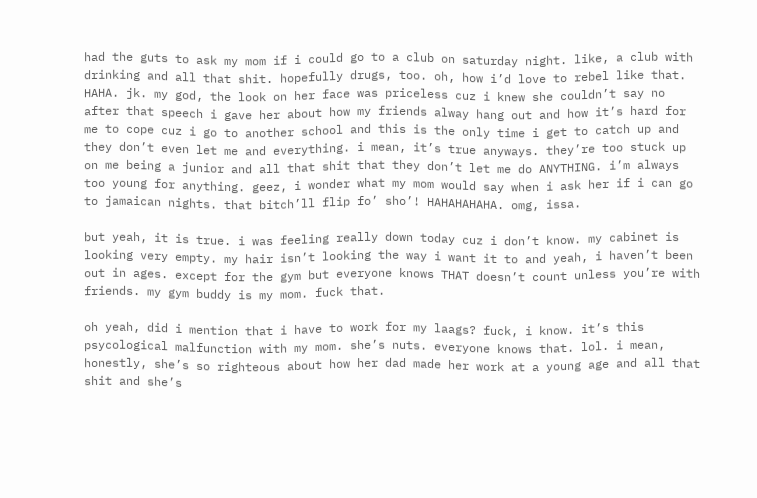had the guts to ask my mom if i could go to a club on saturday night. like, a club with drinking and all that shit. hopefully drugs, too. oh, how i’d love to rebel like that. HAHA. jk. my god, the look on her face was priceless cuz i knew she couldn’t say no after that speech i gave her about how my friends alway hang out and how it’s hard for me to cope cuz i go to another school and this is the only time i get to catch up and they don’t even let me and everything. i mean, it’s true anyways. they’re too stuck up on me being a junior and all that shit that they don’t let me do ANYTHING. i’m always too young for anything. geez, i wonder what my mom would say when i ask her if i can go to jamaican nights. that bitch’ll flip fo’ sho’! HAHAHAHAHA. omg, issa.

but yeah, it is true. i was feeling really down today cuz i don’t know. my cabinet is looking very empty. my hair isn’t looking the way i want it to and yeah, i haven’t been out in ages. except for the gym but everyone knows THAT doesn’t count unless you’re with friends. my gym buddy is my mom. fuck that.

oh yeah, did i mention that i have to work for my laags? fuck, i know. it’s this psycological malfunction with my mom. she’s nuts. everyone knows that. lol. i mean, honestly, she’s so righteous about how her dad made her work at a young age and all that shit and she’s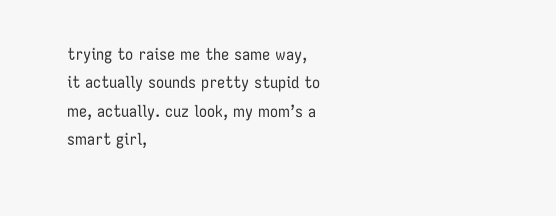trying to raise me the same way, it actually sounds pretty stupid to me, actually. cuz look, my mom’s a smart girl,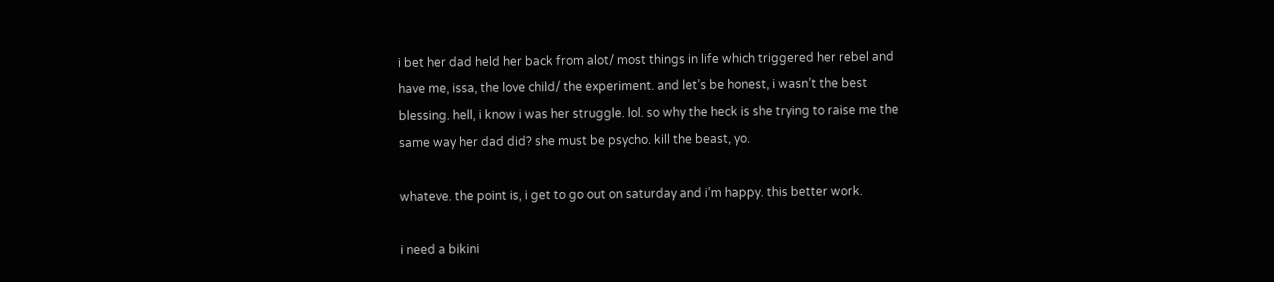i bet her dad held her back from alot/ most things in life which triggered her rebel and have me, issa, the love child/ the experiment. and let’s be honest, i wasn’t the best blessing. hell, i know i was her struggle. lol. so why the heck is she trying to raise me the same way her dad did? she must be psycho. kill the beast, yo.

whateve. the point is, i get to go out on saturday and i’m happy. this better work.

i need a bikini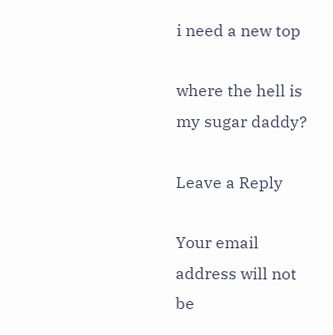i need a new top

where the hell is my sugar daddy?

Leave a Reply

Your email address will not be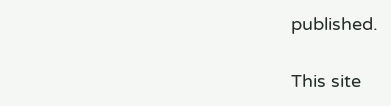published.

This site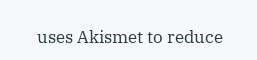uses Akismet to reduce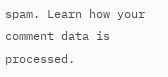spam. Learn how your comment data is processed.